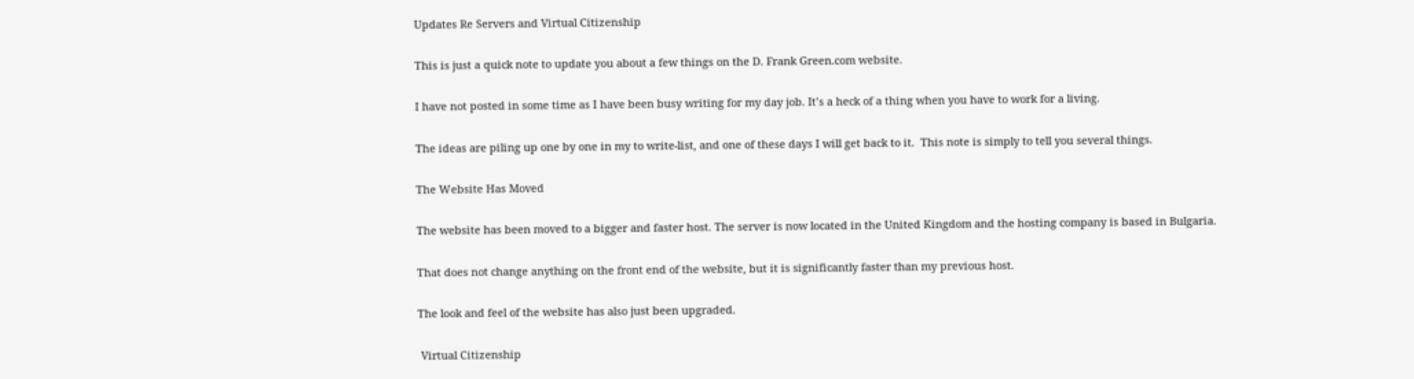Updates Re Servers and Virtual Citizenship

This is just a quick note to update you about a few things on the D. Frank Green.com website.

I have not posted in some time as I have been busy writing for my day job. It’s a heck of a thing when you have to work for a living.

The ideas are piling up one by one in my to write-list, and one of these days I will get back to it.  This note is simply to tell you several things.

The Website Has Moved

The website has been moved to a bigger and faster host. The server is now located in the United Kingdom and the hosting company is based in Bulgaria.

That does not change anything on the front end of the website, but it is significantly faster than my previous host.

The look and feel of the website has also just been upgraded.

 Virtual Citizenship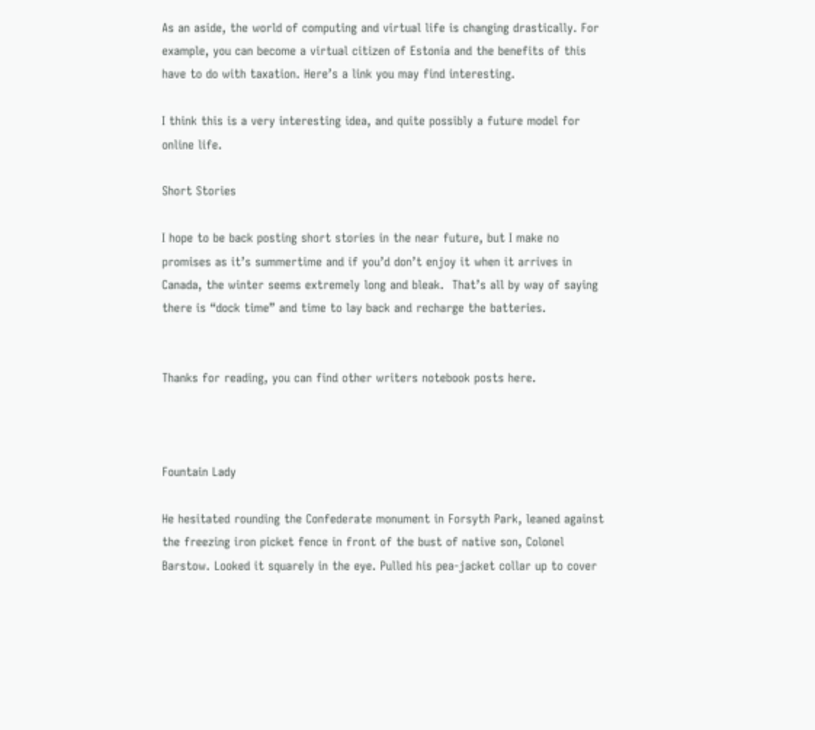As an aside, the world of computing and virtual life is changing drastically. For example, you can become a virtual citizen of Estonia and the benefits of this have to do with taxation. Here’s a link you may find interesting.

I think this is a very interesting idea, and quite possibly a future model for online life.

Short Stories

I hope to be back posting short stories in the near future, but I make no promises as it’s summertime and if you’d don’t enjoy it when it arrives in Canada, the winter seems extremely long and bleak.  That’s all by way of saying there is “dock time” and time to lay back and recharge the batteries.


Thanks for reading, you can find other writers notebook posts here.



Fountain Lady

He hesitated rounding the Confederate monument in Forsyth Park, leaned against the freezing iron picket fence in front of the bust of native son, Colonel Barstow. Looked it squarely in the eye. Pulled his pea-jacket collar up to cover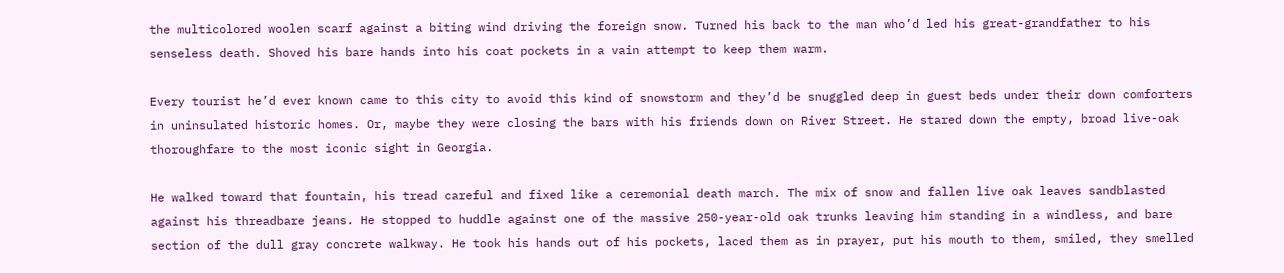the multicolored woolen scarf against a biting wind driving the foreign snow. Turned his back to the man who’d led his great-grandfather to his senseless death. Shoved his bare hands into his coat pockets in a vain attempt to keep them warm.

Every tourist he’d ever known came to this city to avoid this kind of snowstorm and they’d be snuggled deep in guest beds under their down comforters in uninsulated historic homes. Or, maybe they were closing the bars with his friends down on River Street. He stared down the empty, broad live-oak thoroughfare to the most iconic sight in Georgia.

He walked toward that fountain, his tread careful and fixed like a ceremonial death march. The mix of snow and fallen live oak leaves sandblasted against his threadbare jeans. He stopped to huddle against one of the massive 250-year-old oak trunks leaving him standing in a windless, and bare section of the dull gray concrete walkway. He took his hands out of his pockets, laced them as in prayer, put his mouth to them, smiled, they smelled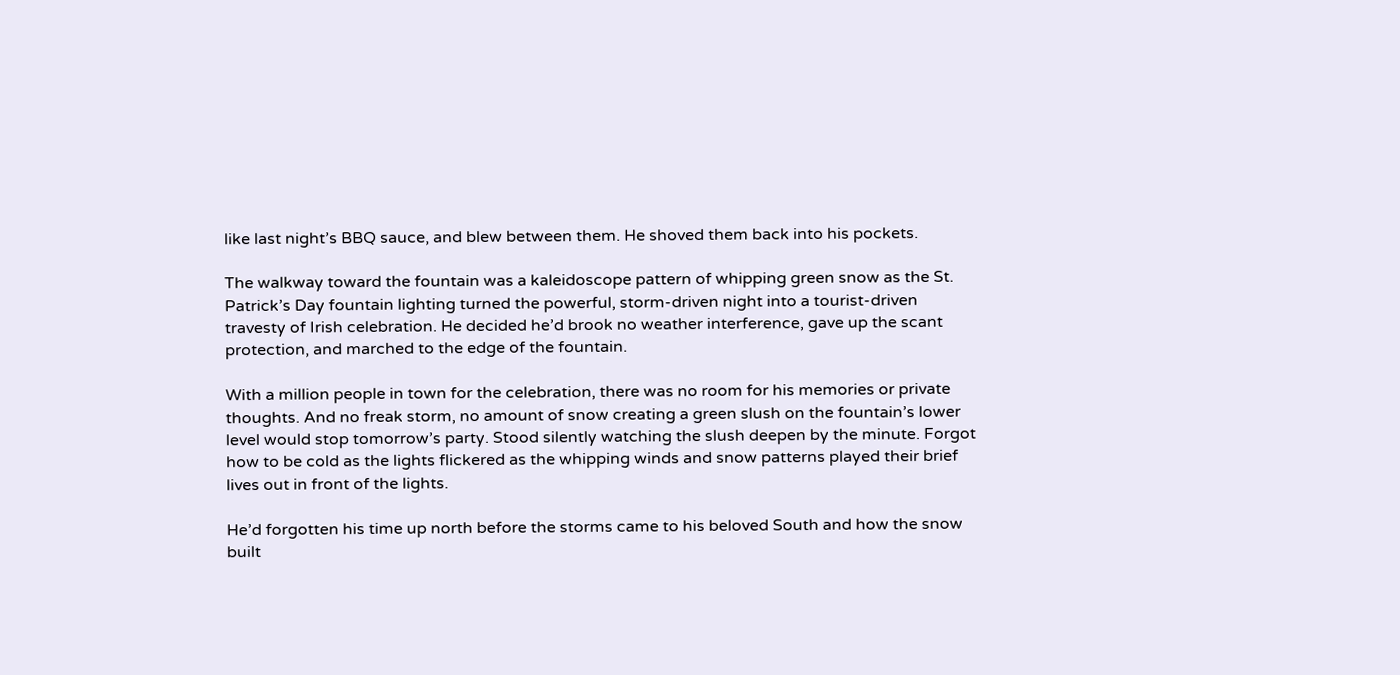like last night’s BBQ sauce, and blew between them. He shoved them back into his pockets.

The walkway toward the fountain was a kaleidoscope pattern of whipping green snow as the St. Patrick’s Day fountain lighting turned the powerful, storm-driven night into a tourist-driven travesty of Irish celebration. He decided he’d brook no weather interference, gave up the scant protection, and marched to the edge of the fountain.

With a million people in town for the celebration, there was no room for his memories or private thoughts. And no freak storm, no amount of snow creating a green slush on the fountain’s lower level would stop tomorrow’s party. Stood silently watching the slush deepen by the minute. Forgot how to be cold as the lights flickered as the whipping winds and snow patterns played their brief lives out in front of the lights.

He’d forgotten his time up north before the storms came to his beloved South and how the snow built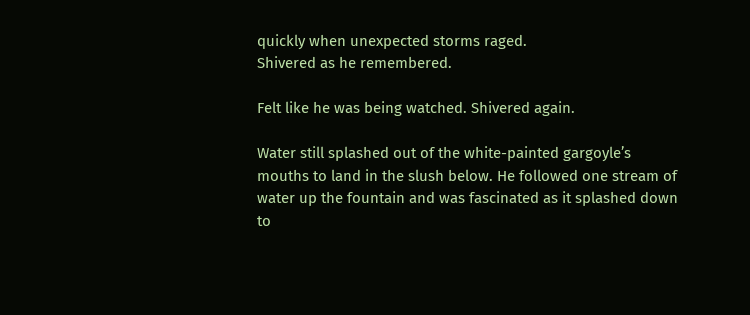quickly when unexpected storms raged.
Shivered as he remembered.

Felt like he was being watched. Shivered again.

Water still splashed out of the white-painted gargoyle’s mouths to land in the slush below. He followed one stream of water up the fountain and was fascinated as it splashed down to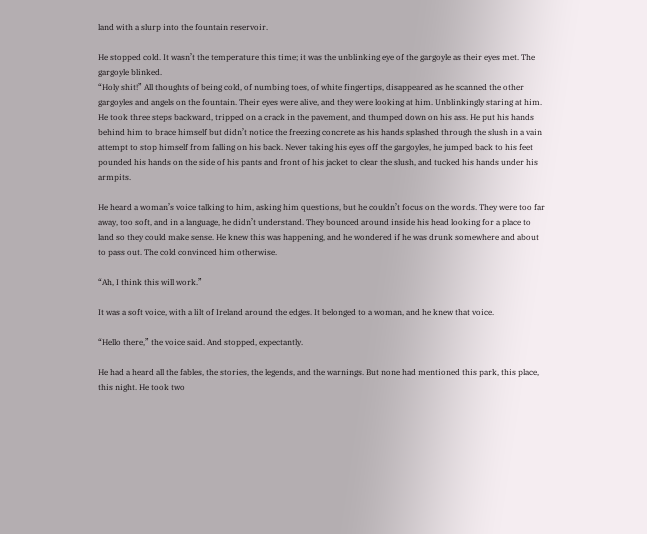land with a slurp into the fountain reservoir.

He stopped cold. It wasn’t the temperature this time; it was the unblinking eye of the gargoyle as their eyes met. The gargoyle blinked.
“Holy shit!” All thoughts of being cold, of numbing toes, of white fingertips, disappeared as he scanned the other gargoyles and angels on the fountain. Their eyes were alive, and they were looking at him. Unblinkingly staring at him. He took three steps backward, tripped on a crack in the pavement, and thumped down on his ass. He put his hands behind him to brace himself but didn’t notice the freezing concrete as his hands splashed through the slush in a vain attempt to stop himself from falling on his back. Never taking his eyes off the gargoyles, he jumped back to his feet pounded his hands on the side of his pants and front of his jacket to clear the slush, and tucked his hands under his armpits.

He heard a woman’s voice talking to him, asking him questions, but he couldn’t focus on the words. They were too far away, too soft, and in a language, he didn’t understand. They bounced around inside his head looking for a place to land so they could make sense. He knew this was happening, and he wondered if he was drunk somewhere and about to pass out. The cold convinced him otherwise.

“Ah, I think this will work.”

It was a soft voice, with a lilt of Ireland around the edges. It belonged to a woman, and he knew that voice.

“Hello there,” the voice said. And stopped, expectantly.

He had a heard all the fables, the stories, the legends, and the warnings. But none had mentioned this park, this place, this night. He took two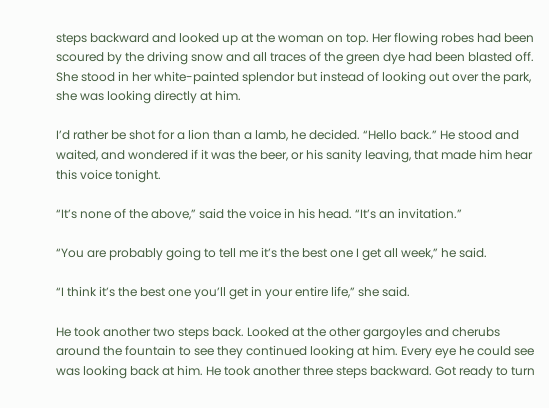steps backward and looked up at the woman on top. Her flowing robes had been scoured by the driving snow and all traces of the green dye had been blasted off. She stood in her white-painted splendor but instead of looking out over the park, she was looking directly at him.

I’d rather be shot for a lion than a lamb, he decided. “Hello back.” He stood and waited, and wondered if it was the beer, or his sanity leaving, that made him hear this voice tonight.

“It’s none of the above,” said the voice in his head. “It’s an invitation.”

“You are probably going to tell me it’s the best one I get all week,” he said.

“I think it’s the best one you’ll get in your entire life,” she said.

He took another two steps back. Looked at the other gargoyles and cherubs around the fountain to see they continued looking at him. Every eye he could see was looking back at him. He took another three steps backward. Got ready to turn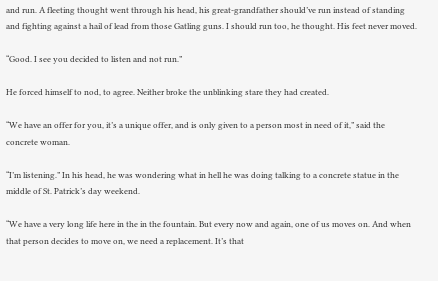and run. A fleeting thought went through his head, his great-grandfather should’ve run instead of standing and fighting against a hail of lead from those Gatling guns. I should run too, he thought. His feet never moved.

“Good. I see you decided to listen and not run.”

He forced himself to nod, to agree. Neither broke the unblinking stare they had created.

“We have an offer for you, it’s a unique offer, and is only given to a person most in need of it,” said the concrete woman.

“I’m listening.” In his head, he was wondering what in hell he was doing talking to a concrete statue in the middle of St. Patrick’s day weekend.

“We have a very long life here in the in the fountain. But every now and again, one of us moves on. And when that person decides to move on, we need a replacement. It’s that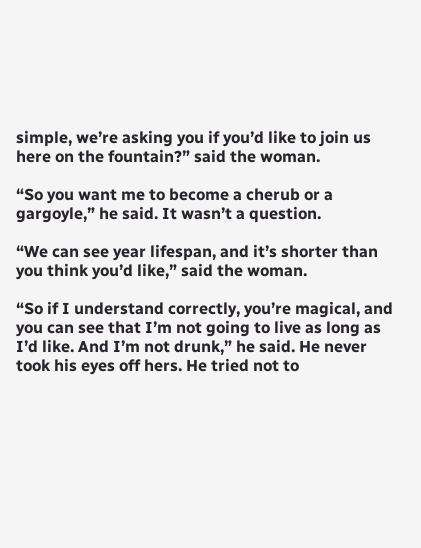simple, we’re asking you if you’d like to join us here on the fountain?” said the woman.

“So you want me to become a cherub or a gargoyle,” he said. It wasn’t a question.

“We can see year lifespan, and it’s shorter than you think you’d like,” said the woman.

“So if I understand correctly, you’re magical, and you can see that I’m not going to live as long as I’d like. And I’m not drunk,” he said. He never took his eyes off hers. He tried not to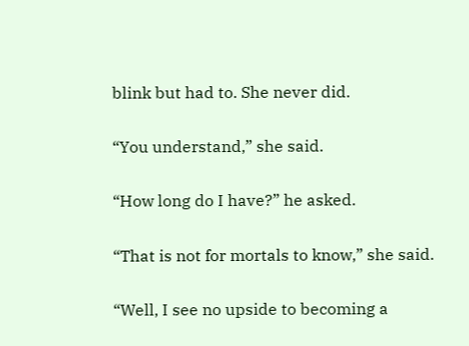blink but had to. She never did.

“You understand,” she said.

“How long do I have?” he asked.

“That is not for mortals to know,” she said.

“Well, I see no upside to becoming a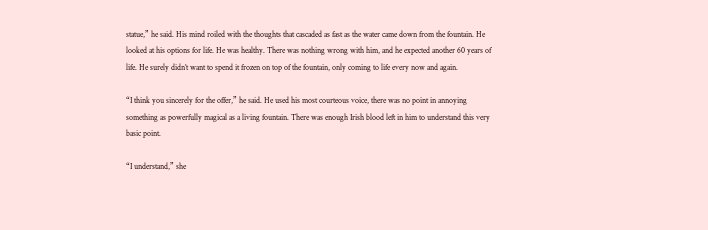statue,” he said. His mind roiled with the thoughts that cascaded as fast as the water came down from the fountain. He looked at his options for life. He was healthy. There was nothing wrong with him, and he expected another 60 years of life. He surely didn’t want to spend it frozen on top of the fountain, only coming to life every now and again.

“I think you sincerely for the offer,” he said. He used his most courteous voice, there was no point in annoying something as powerfully magical as a living fountain. There was enough Irish blood left in him to understand this very basic point.

“I understand,” she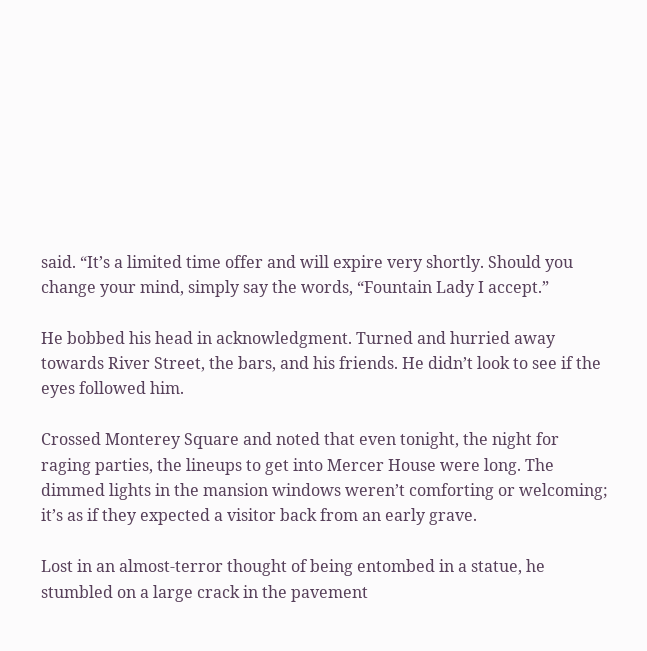said. “It’s a limited time offer and will expire very shortly. Should you change your mind, simply say the words, “Fountain Lady I accept.”

He bobbed his head in acknowledgment. Turned and hurried away towards River Street, the bars, and his friends. He didn’t look to see if the eyes followed him.

Crossed Monterey Square and noted that even tonight, the night for raging parties, the lineups to get into Mercer House were long. The dimmed lights in the mansion windows weren’t comforting or welcoming; it’s as if they expected a visitor back from an early grave.

Lost in an almost-terror thought of being entombed in a statue, he stumbled on a large crack in the pavement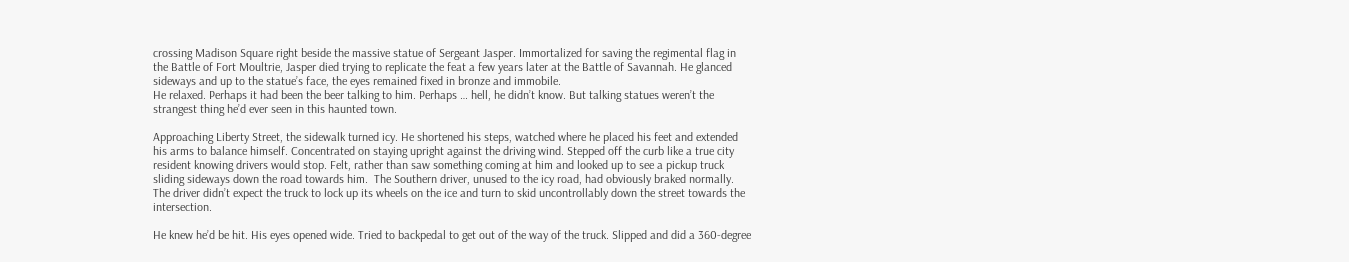crossing Madison Square right beside the massive statue of Sergeant Jasper. Immortalized for saving the regimental flag in the Battle of Fort Moultrie, Jasper died trying to replicate the feat a few years later at the Battle of Savannah. He glanced sideways and up to the statue’s face, the eyes remained fixed in bronze and immobile.
He relaxed. Perhaps it had been the beer talking to him. Perhaps … hell, he didn’t know. But talking statues weren’t the strangest thing he’d ever seen in this haunted town.

Approaching Liberty Street, the sidewalk turned icy. He shortened his steps, watched where he placed his feet and extended his arms to balance himself. Concentrated on staying upright against the driving wind. Stepped off the curb like a true city resident knowing drivers would stop. Felt, rather than saw something coming at him and looked up to see a pickup truck sliding sideways down the road towards him.  The Southern driver, unused to the icy road, had obviously braked normally. The driver didn’t expect the truck to lock up its wheels on the ice and turn to skid uncontrollably down the street towards the intersection.

He knew he’d be hit. His eyes opened wide. Tried to backpedal to get out of the way of the truck. Slipped and did a 360-degree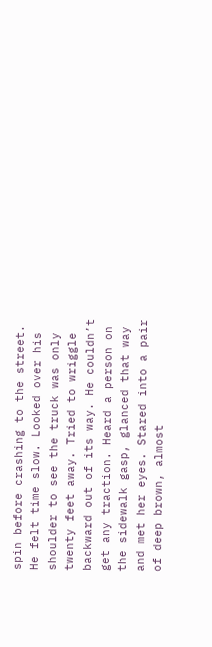spin before crashing to the street. He felt time slow. Looked over his shoulder to see the truck was only twenty feet away. Tried to wriggle backward out of its way. He couldn’t get any traction. Heard a person on the sidewalk gasp, glanced that way and met her eyes. Stared into a pair of deep brown, almost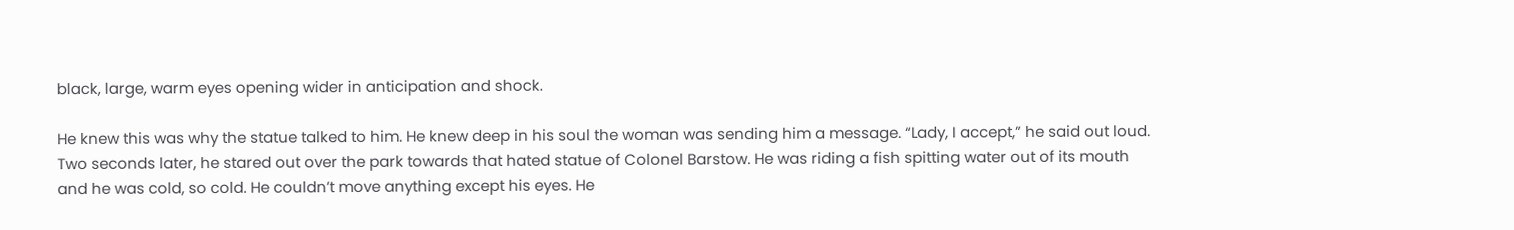black, large, warm eyes opening wider in anticipation and shock.

He knew this was why the statue talked to him. He knew deep in his soul the woman was sending him a message. “Lady, I accept,” he said out loud.
Two seconds later, he stared out over the park towards that hated statue of Colonel Barstow. He was riding a fish spitting water out of its mouth and he was cold, so cold. He couldn’t move anything except his eyes. He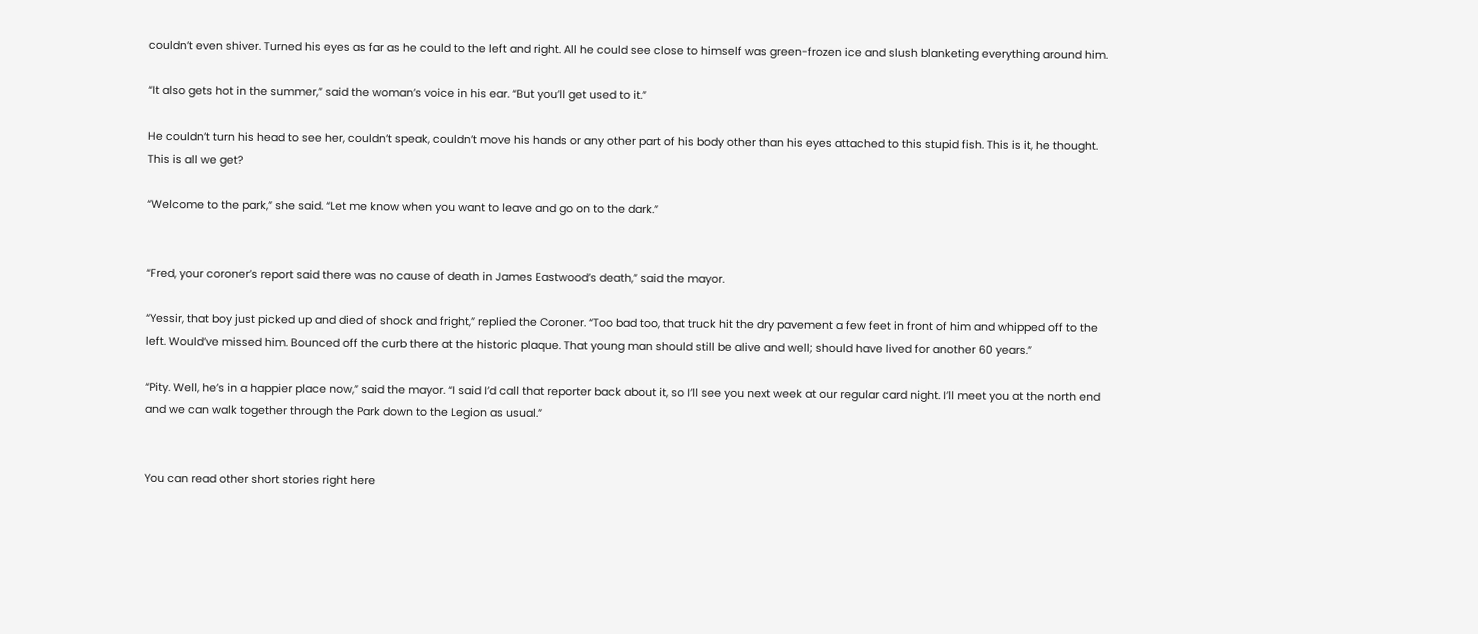couldn’t even shiver. Turned his eyes as far as he could to the left and right. All he could see close to himself was green-frozen ice and slush blanketing everything around him.

“It also gets hot in the summer,” said the woman’s voice in his ear. “But you’ll get used to it.”

He couldn’t turn his head to see her, couldn’t speak, couldn’t move his hands or any other part of his body other than his eyes attached to this stupid fish. This is it, he thought. This is all we get?

“Welcome to the park,” she said. “Let me know when you want to leave and go on to the dark.”


“Fred, your coroner’s report said there was no cause of death in James Eastwood’s death,” said the mayor.

“Yessir, that boy just picked up and died of shock and fright,” replied the Coroner. “Too bad too, that truck hit the dry pavement a few feet in front of him and whipped off to the left. Would’ve missed him. Bounced off the curb there at the historic plaque. That young man should still be alive and well; should have lived for another 60 years.”

“Pity. Well, he’s in a happier place now,” said the mayor. “I said I’d call that reporter back about it, so I’ll see you next week at our regular card night. I’ll meet you at the north end and we can walk together through the Park down to the Legion as usual.”


You can read other short stories right here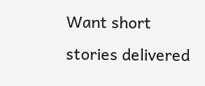Want short stories delivered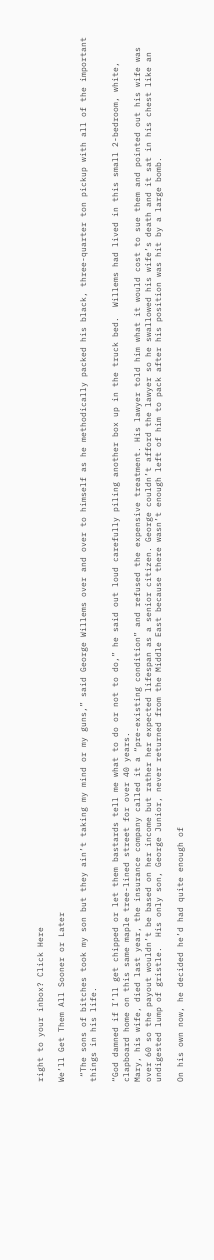right to your inbox? Click Here

We’ll Get Them All Sooner or Later

 “The sons of bitches took my son but they ain’t taking my mind or my guns,” said George Willems over and over to himself as he methodically packed his black, three-quarter ton pickup with all of the important things in his life.

“God damned if I’ll get chipped or let them bastards tell me what to do or not to do,” he said out loud carefully piling another box up in the truck bed.  Willems had lived in this small 2-bedroom, white, clapboard home on this same maple tree-lined street for over 40 years.
Mary, his wife, died last year, the insurance company called it a “pre-existing condition” and refused the expensive treatment. His lawyer told him what it would cost to sue them and pointed out his wife was over 60 so the payout wouldn’t be based on her income but rather her expected lifespan as a senior citizen. George couldn’t afford the lawyer so he swallowed his wife’s death and it sat in his chest like an undigested lump of gristle.  His only son, George Junior, never returned from the Middle East because there wasn’t enough left of him to pack after his position was hit by a large bomb.

On his own now, he decided he’d had quite enough of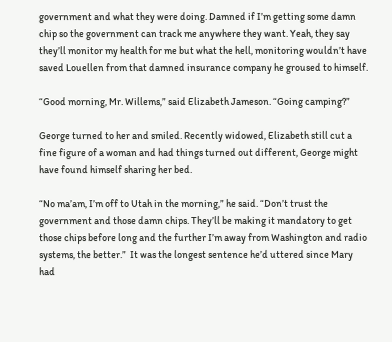government and what they were doing. Damned if I’m getting some damn chip so the government can track me anywhere they want. Yeah, they say they’ll monitor my health for me but what the hell, monitoring wouldn’t have saved Louellen from that damned insurance company he groused to himself.

“Good morning, Mr. Willems,” said Elizabeth Jameson. “Going camping?”

George turned to her and smiled. Recently widowed, Elizabeth still cut a fine figure of a woman and had things turned out different, George might have found himself sharing her bed.

“No ma’am, I’m off to Utah in the morning,” he said. “Don’t trust the government and those damn chips. They’ll be making it mandatory to get those chips before long and the further I’m away from Washington and radio systems, the better.”  It was the longest sentence he’d uttered since Mary had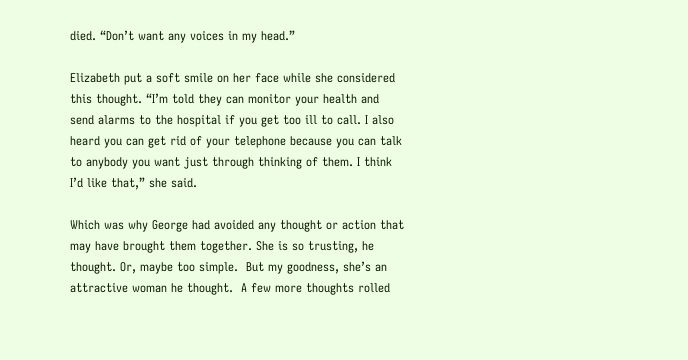died. “Don’t want any voices in my head.”

Elizabeth put a soft smile on her face while she considered this thought. “I’m told they can monitor your health and send alarms to the hospital if you get too ill to call. I also heard you can get rid of your telephone because you can talk to anybody you want just through thinking of them. I think I’d like that,” she said.

Which was why George had avoided any thought or action that may have brought them together. She is so trusting, he thought. Or, maybe too simple.  But my goodness, she’s an attractive woman he thought.  A few more thoughts rolled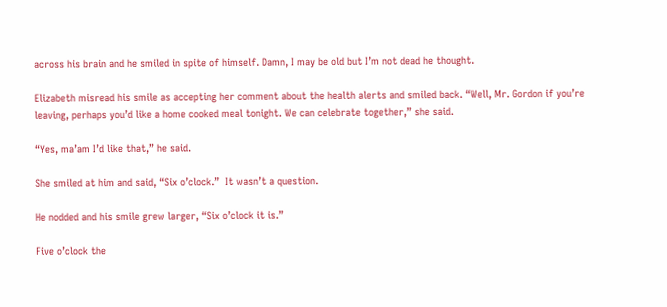across his brain and he smiled in spite of himself. Damn, I may be old but I’m not dead he thought.

Elizabeth misread his smile as accepting her comment about the health alerts and smiled back. “Well, Mr. Gordon if you’re leaving, perhaps you’d like a home cooked meal tonight. We can celebrate together,” she said.

“Yes, ma’am I’d like that,” he said.

She smiled at him and said, “Six o’clock.”  It wasn’t a question.

He nodded and his smile grew larger, “Six o’clock it is.”

Five o’clock the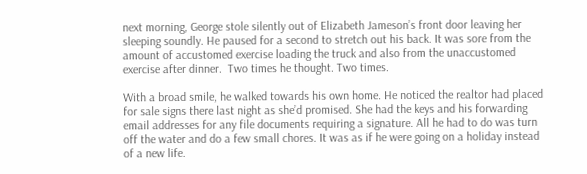next morning, George stole silently out of Elizabeth Jameson’s front door leaving her sleeping soundly. He paused for a second to stretch out his back. It was sore from the amount of accustomed exercise loading the truck and also from the unaccustomed exercise after dinner.  Two times he thought. Two times.

With a broad smile, he walked towards his own home. He noticed the realtor had placed for sale signs there last night as she’d promised. She had the keys and his forwarding email addresses for any file documents requiring a signature. All he had to do was turn off the water and do a few small chores. It was as if he were going on a holiday instead of a new life.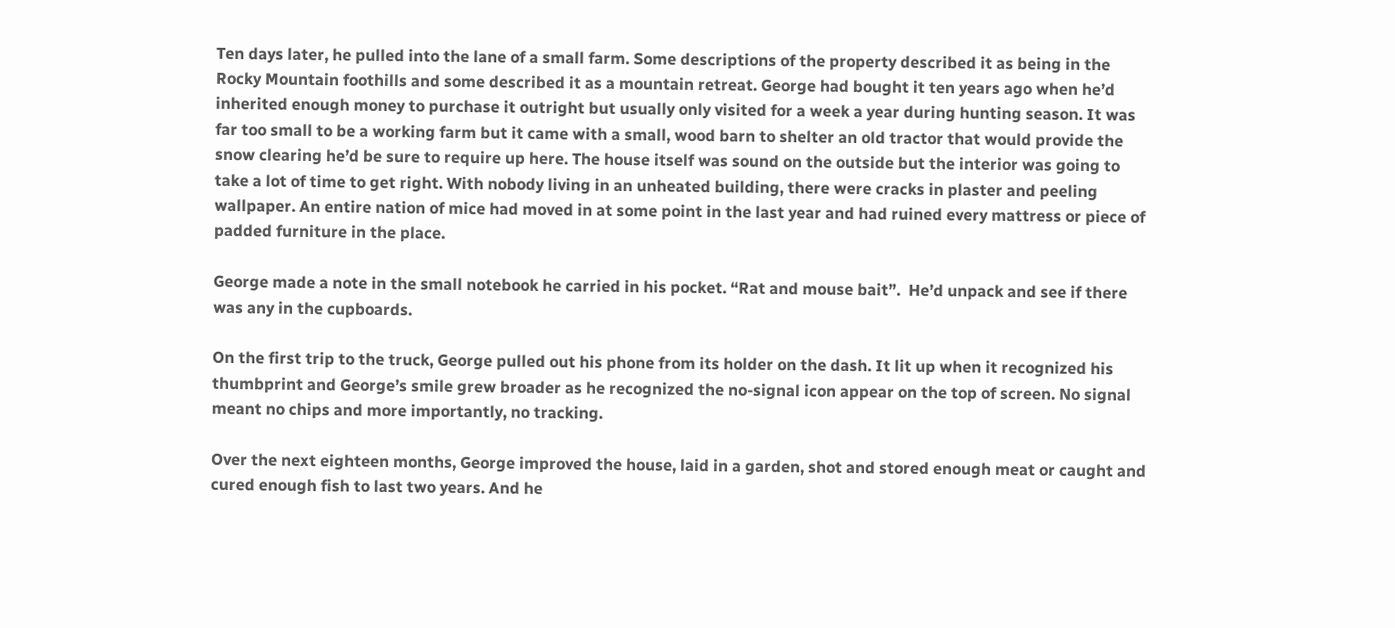Ten days later, he pulled into the lane of a small farm. Some descriptions of the property described it as being in the Rocky Mountain foothills and some described it as a mountain retreat. George had bought it ten years ago when he’d inherited enough money to purchase it outright but usually only visited for a week a year during hunting season. It was far too small to be a working farm but it came with a small, wood barn to shelter an old tractor that would provide the snow clearing he’d be sure to require up here. The house itself was sound on the outside but the interior was going to take a lot of time to get right. With nobody living in an unheated building, there were cracks in plaster and peeling wallpaper. An entire nation of mice had moved in at some point in the last year and had ruined every mattress or piece of padded furniture in the place.

George made a note in the small notebook he carried in his pocket. “Rat and mouse bait”.  He’d unpack and see if there was any in the cupboards.

On the first trip to the truck, George pulled out his phone from its holder on the dash. It lit up when it recognized his thumbprint and George’s smile grew broader as he recognized the no-signal icon appear on the top of screen. No signal meant no chips and more importantly, no tracking.

Over the next eighteen months, George improved the house, laid in a garden, shot and stored enough meat or caught and cured enough fish to last two years. And he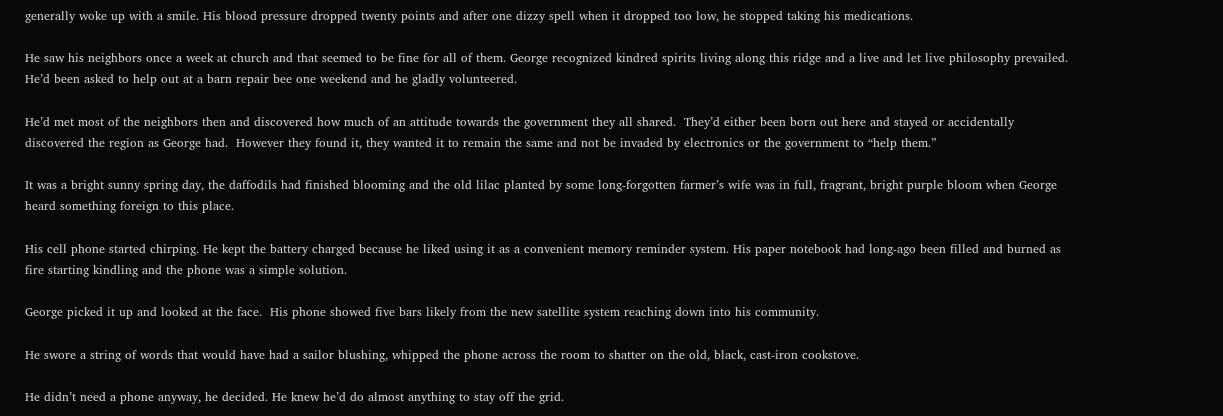generally woke up with a smile. His blood pressure dropped twenty points and after one dizzy spell when it dropped too low, he stopped taking his medications.

He saw his neighbors once a week at church and that seemed to be fine for all of them. George recognized kindred spirits living along this ridge and a live and let live philosophy prevailed. He’d been asked to help out at a barn repair bee one weekend and he gladly volunteered.

He’d met most of the neighbors then and discovered how much of an attitude towards the government they all shared.  They’d either been born out here and stayed or accidentally discovered the region as George had.  However they found it, they wanted it to remain the same and not be invaded by electronics or the government to “help them.”

It was a bright sunny spring day, the daffodils had finished blooming and the old lilac planted by some long-forgotten farmer’s wife was in full, fragrant, bright purple bloom when George heard something foreign to this place.

His cell phone started chirping. He kept the battery charged because he liked using it as a convenient memory reminder system. His paper notebook had long-ago been filled and burned as fire starting kindling and the phone was a simple solution.

George picked it up and looked at the face.  His phone showed five bars likely from the new satellite system reaching down into his community.

He swore a string of words that would have had a sailor blushing, whipped the phone across the room to shatter on the old, black, cast-iron cookstove.

He didn’t need a phone anyway, he decided. He knew he’d do almost anything to stay off the grid.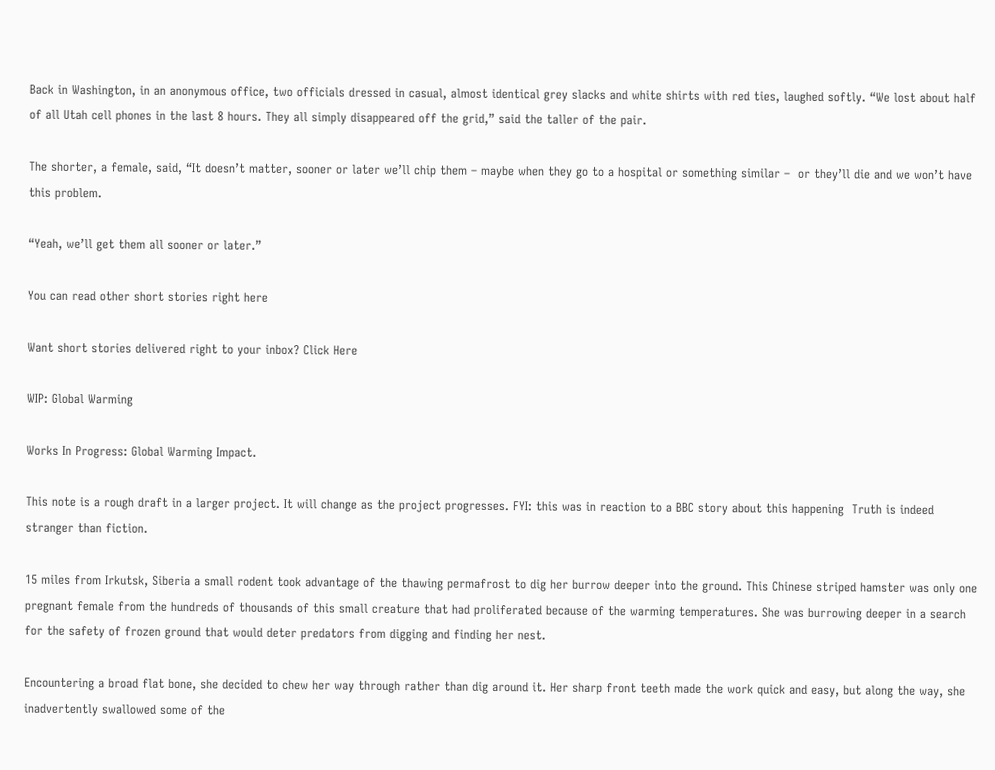Back in Washington, in an anonymous office, two officials dressed in casual, almost identical grey slacks and white shirts with red ties, laughed softly. “We lost about half of all Utah cell phones in the last 8 hours. They all simply disappeared off the grid,” said the taller of the pair.

The shorter, a female, said, “It doesn’t matter, sooner or later we’ll chip them – maybe when they go to a hospital or something similar –  or they’ll die and we won’t have this problem.

“Yeah, we’ll get them all sooner or later.”

You can read other short stories right here

Want short stories delivered right to your inbox? Click Here

WIP: Global Warming

Works In Progress: Global Warming Impact.

This note is a rough draft in a larger project. It will change as the project progresses. FYI: this was in reaction to a BBC story about this happening  Truth is indeed stranger than fiction.

15 miles from Irkutsk, Siberia a small rodent took advantage of the thawing permafrost to dig her burrow deeper into the ground. This Chinese striped hamster was only one pregnant female from the hundreds of thousands of this small creature that had proliferated because of the warming temperatures. She was burrowing deeper in a search for the safety of frozen ground that would deter predators from digging and finding her nest.

Encountering a broad flat bone, she decided to chew her way through rather than dig around it. Her sharp front teeth made the work quick and easy, but along the way, she inadvertently swallowed some of the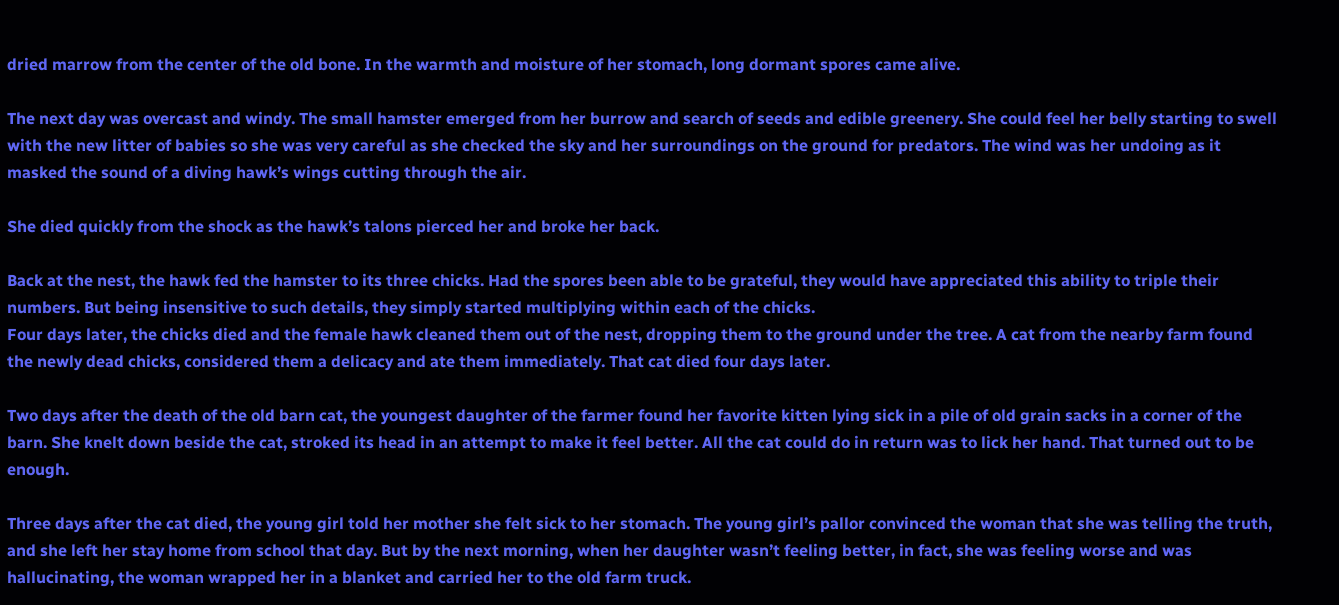dried marrow from the center of the old bone. In the warmth and moisture of her stomach, long dormant spores came alive.

The next day was overcast and windy. The small hamster emerged from her burrow and search of seeds and edible greenery. She could feel her belly starting to swell with the new litter of babies so she was very careful as she checked the sky and her surroundings on the ground for predators. The wind was her undoing as it masked the sound of a diving hawk’s wings cutting through the air.

She died quickly from the shock as the hawk’s talons pierced her and broke her back.

Back at the nest, the hawk fed the hamster to its three chicks. Had the spores been able to be grateful, they would have appreciated this ability to triple their numbers. But being insensitive to such details, they simply started multiplying within each of the chicks.
Four days later, the chicks died and the female hawk cleaned them out of the nest, dropping them to the ground under the tree. A cat from the nearby farm found the newly dead chicks, considered them a delicacy and ate them immediately. That cat died four days later.

Two days after the death of the old barn cat, the youngest daughter of the farmer found her favorite kitten lying sick in a pile of old grain sacks in a corner of the barn. She knelt down beside the cat, stroked its head in an attempt to make it feel better. All the cat could do in return was to lick her hand. That turned out to be enough.

Three days after the cat died, the young girl told her mother she felt sick to her stomach. The young girl’s pallor convinced the woman that she was telling the truth, and she left her stay home from school that day. But by the next morning, when her daughter wasn’t feeling better, in fact, she was feeling worse and was hallucinating, the woman wrapped her in a blanket and carried her to the old farm truck.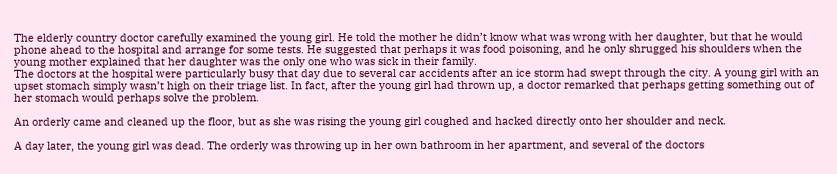The elderly country doctor carefully examined the young girl. He told the mother he didn’t know what was wrong with her daughter, but that he would phone ahead to the hospital and arrange for some tests. He suggested that perhaps it was food poisoning, and he only shrugged his shoulders when the young mother explained that her daughter was the only one who was sick in their family.
The doctors at the hospital were particularly busy that day due to several car accidents after an ice storm had swept through the city. A young girl with an upset stomach simply wasn’t high on their triage list. In fact, after the young girl had thrown up, a doctor remarked that perhaps getting something out of her stomach would perhaps solve the problem.

An orderly came and cleaned up the floor, but as she was rising the young girl coughed and hacked directly onto her shoulder and neck.

A day later, the young girl was dead. The orderly was throwing up in her own bathroom in her apartment, and several of the doctors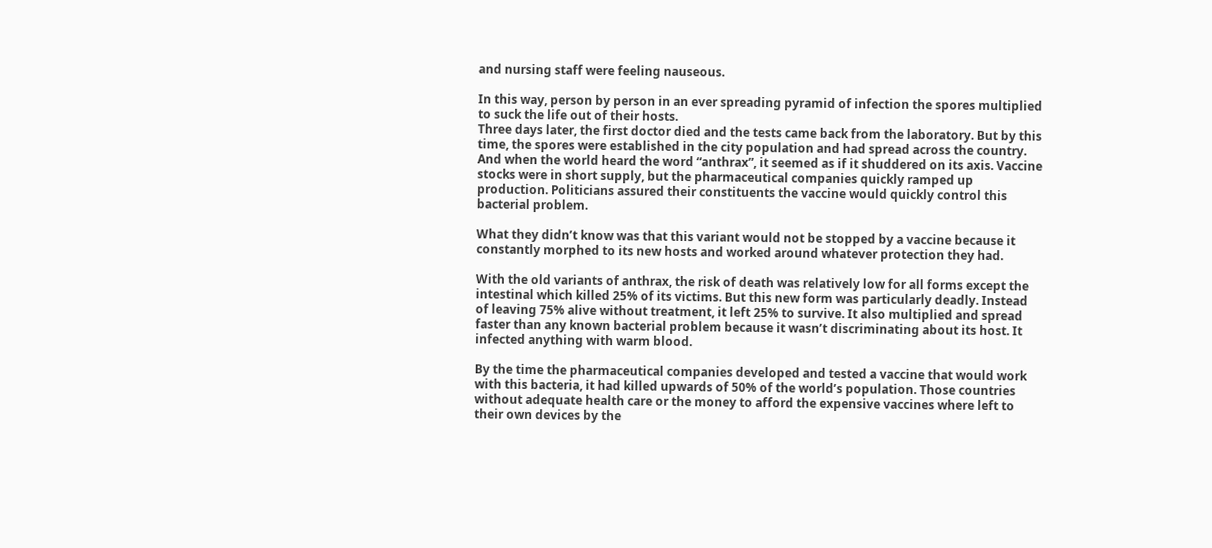and nursing staff were feeling nauseous.

In this way, person by person in an ever spreading pyramid of infection the spores multiplied to suck the life out of their hosts.
Three days later, the first doctor died and the tests came back from the laboratory. But by this time, the spores were established in the city population and had spread across the country. And when the world heard the word “anthrax”, it seemed as if it shuddered on its axis. Vaccine stocks were in short supply, but the pharmaceutical companies quickly ramped up production. Politicians assured their constituents the vaccine would quickly control this bacterial problem.

What they didn’t know was that this variant would not be stopped by a vaccine because it constantly morphed to its new hosts and worked around whatever protection they had.

With the old variants of anthrax, the risk of death was relatively low for all forms except the intestinal which killed 25% of its victims. But this new form was particularly deadly. Instead of leaving 75% alive without treatment, it left 25% to survive. It also multiplied and spread faster than any known bacterial problem because it wasn’t discriminating about its host. It infected anything with warm blood.

By the time the pharmaceutical companies developed and tested a vaccine that would work with this bacteria, it had killed upwards of 50% of the world’s population. Those countries without adequate health care or the money to afford the expensive vaccines where left to their own devices by the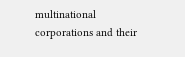multinational corporations and their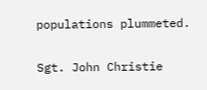populations plummeted.


Sgt. John Christie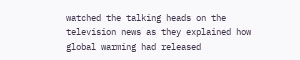watched the talking heads on the television news as they explained how global warming had released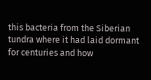this bacteria from the Siberian tundra where it had laid dormant for centuries and how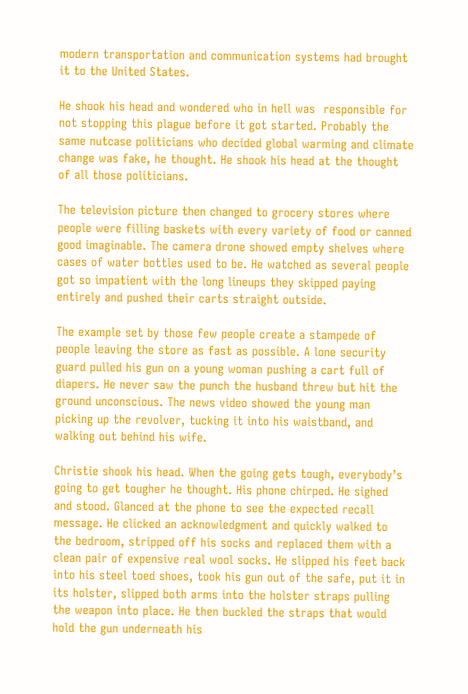modern transportation and communication systems had brought it to the United States.

He shook his head and wondered who in hell was  responsible for not stopping this plague before it got started. Probably the same nutcase politicians who decided global warming and climate change was fake, he thought. He shook his head at the thought of all those politicians.

The television picture then changed to grocery stores where people were filling baskets with every variety of food or canned good imaginable. The camera drone showed empty shelves where cases of water bottles used to be. He watched as several people got so impatient with the long lineups they skipped paying entirely and pushed their carts straight outside.

The example set by those few people create a stampede of people leaving the store as fast as possible. A lone security guard pulled his gun on a young woman pushing a cart full of diapers. He never saw the punch the husband threw but hit the ground unconscious. The news video showed the young man picking up the revolver, tucking it into his waistband, and walking out behind his wife.

Christie shook his head. When the going gets tough, everybody’s going to get tougher he thought. His phone chirped. He sighed and stood. Glanced at the phone to see the expected recall message. He clicked an acknowledgment and quickly walked to the bedroom, stripped off his socks and replaced them with a clean pair of expensive real wool socks. He slipped his feet back into his steel toed shoes, took his gun out of the safe, put it in its holster, slipped both arms into the holster straps pulling the weapon into place. He then buckled the straps that would hold the gun underneath his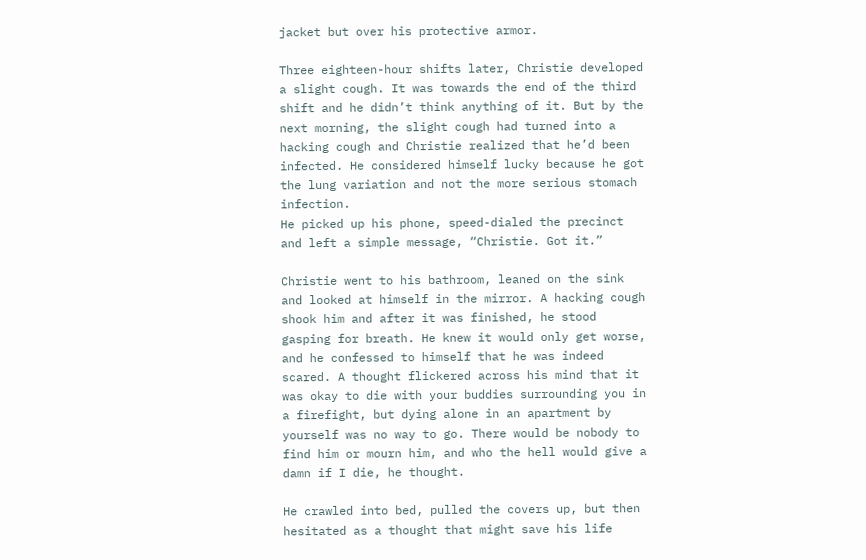jacket but over his protective armor.

Three eighteen-hour shifts later, Christie developed a slight cough. It was towards the end of the third shift and he didn’t think anything of it. But by the next morning, the slight cough had turned into a hacking cough and Christie realized that he’d been infected. He considered himself lucky because he got the lung variation and not the more serious stomach infection.
He picked up his phone, speed-dialed the precinct and left a simple message, “Christie. Got it.”

Christie went to his bathroom, leaned on the sink and looked at himself in the mirror. A hacking cough shook him and after it was finished, he stood gasping for breath. He knew it would only get worse, and he confessed to himself that he was indeed scared. A thought flickered across his mind that it was okay to die with your buddies surrounding you in a firefight, but dying alone in an apartment by yourself was no way to go. There would be nobody to find him or mourn him, and who the hell would give a damn if I die, he thought.

He crawled into bed, pulled the covers up, but then hesitated as a thought that might save his life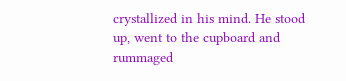crystallized in his mind. He stood up, went to the cupboard and rummaged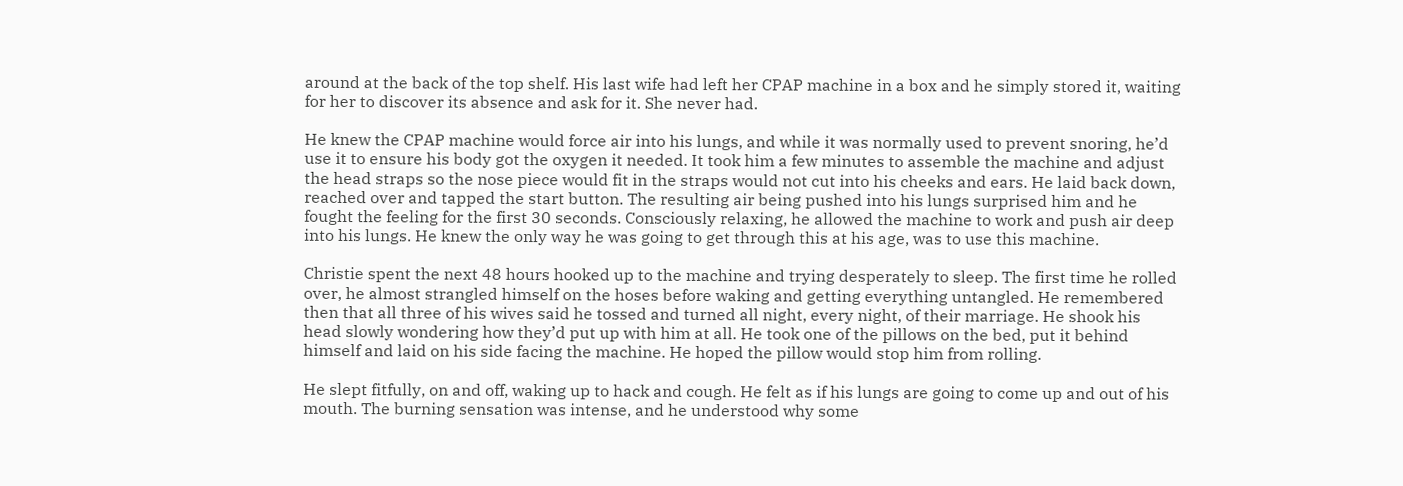around at the back of the top shelf. His last wife had left her CPAP machine in a box and he simply stored it, waiting for her to discover its absence and ask for it. She never had.

He knew the CPAP machine would force air into his lungs, and while it was normally used to prevent snoring, he’d use it to ensure his body got the oxygen it needed. It took him a few minutes to assemble the machine and adjust the head straps so the nose piece would fit in the straps would not cut into his cheeks and ears. He laid back down, reached over and tapped the start button. The resulting air being pushed into his lungs surprised him and he fought the feeling for the first 30 seconds. Consciously relaxing, he allowed the machine to work and push air deep into his lungs. He knew the only way he was going to get through this at his age, was to use this machine.

Christie spent the next 48 hours hooked up to the machine and trying desperately to sleep. The first time he rolled over, he almost strangled himself on the hoses before waking and getting everything untangled. He remembered then that all three of his wives said he tossed and turned all night, every night, of their marriage. He shook his head slowly wondering how they’d put up with him at all. He took one of the pillows on the bed, put it behind himself and laid on his side facing the machine. He hoped the pillow would stop him from rolling.

He slept fitfully, on and off, waking up to hack and cough. He felt as if his lungs are going to come up and out of his mouth. The burning sensation was intense, and he understood why some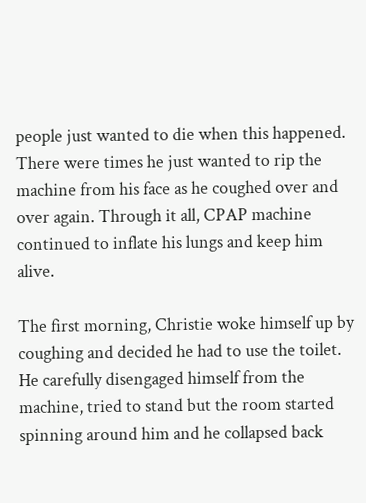people just wanted to die when this happened. There were times he just wanted to rip the machine from his face as he coughed over and over again. Through it all, CPAP machine continued to inflate his lungs and keep him alive.

The first morning, Christie woke himself up by coughing and decided he had to use the toilet. He carefully disengaged himself from the machine, tried to stand but the room started spinning around him and he collapsed back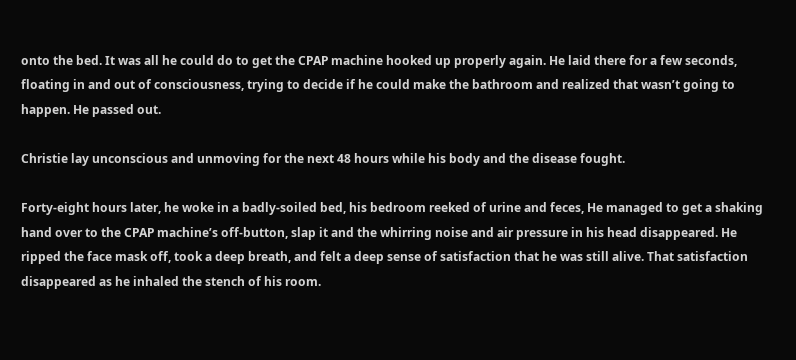onto the bed. It was all he could do to get the CPAP machine hooked up properly again. He laid there for a few seconds, floating in and out of consciousness, trying to decide if he could make the bathroom and realized that wasn’t going to happen. He passed out.

Christie lay unconscious and unmoving for the next 48 hours while his body and the disease fought.

Forty-eight hours later, he woke in a badly-soiled bed, his bedroom reeked of urine and feces, He managed to get a shaking hand over to the CPAP machine’s off-button, slap it and the whirring noise and air pressure in his head disappeared. He ripped the face mask off, took a deep breath, and felt a deep sense of satisfaction that he was still alive. That satisfaction disappeared as he inhaled the stench of his room.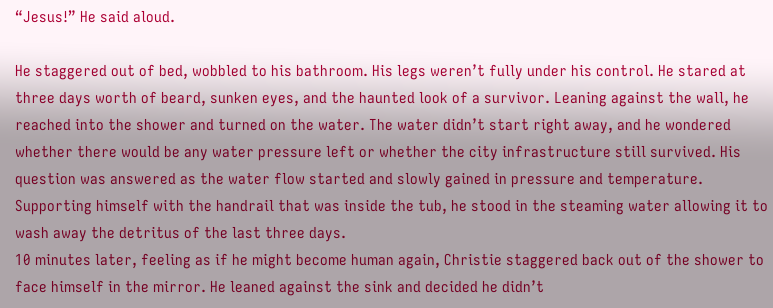“Jesus!” He said aloud.

He staggered out of bed, wobbled to his bathroom. His legs weren’t fully under his control. He stared at three days worth of beard, sunken eyes, and the haunted look of a survivor. Leaning against the wall, he reached into the shower and turned on the water. The water didn’t start right away, and he wondered whether there would be any water pressure left or whether the city infrastructure still survived. His question was answered as the water flow started and slowly gained in pressure and temperature. Supporting himself with the handrail that was inside the tub, he stood in the steaming water allowing it to wash away the detritus of the last three days.
10 minutes later, feeling as if he might become human again, Christie staggered back out of the shower to face himself in the mirror. He leaned against the sink and decided he didn’t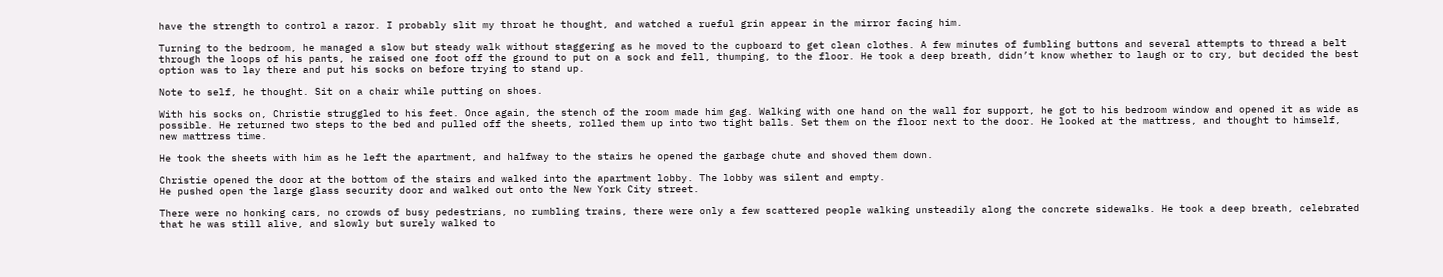have the strength to control a razor. I probably slit my throat he thought, and watched a rueful grin appear in the mirror facing him.

Turning to the bedroom, he managed a slow but steady walk without staggering as he moved to the cupboard to get clean clothes. A few minutes of fumbling buttons and several attempts to thread a belt through the loops of his pants, he raised one foot off the ground to put on a sock and fell, thumping, to the floor. He took a deep breath, didn’t know whether to laugh or to cry, but decided the best option was to lay there and put his socks on before trying to stand up.

Note to self, he thought. Sit on a chair while putting on shoes.

With his socks on, Christie struggled to his feet. Once again, the stench of the room made him gag. Walking with one hand on the wall for support, he got to his bedroom window and opened it as wide as possible. He returned two steps to the bed and pulled off the sheets, rolled them up into two tight balls. Set them on the floor next to the door. He looked at the mattress, and thought to himself, new mattress time.

He took the sheets with him as he left the apartment, and halfway to the stairs he opened the garbage chute and shoved them down.

Christie opened the door at the bottom of the stairs and walked into the apartment lobby. The lobby was silent and empty.
He pushed open the large glass security door and walked out onto the New York City street.

There were no honking cars, no crowds of busy pedestrians, no rumbling trains, there were only a few scattered people walking unsteadily along the concrete sidewalks. He took a deep breath, celebrated that he was still alive, and slowly but surely walked to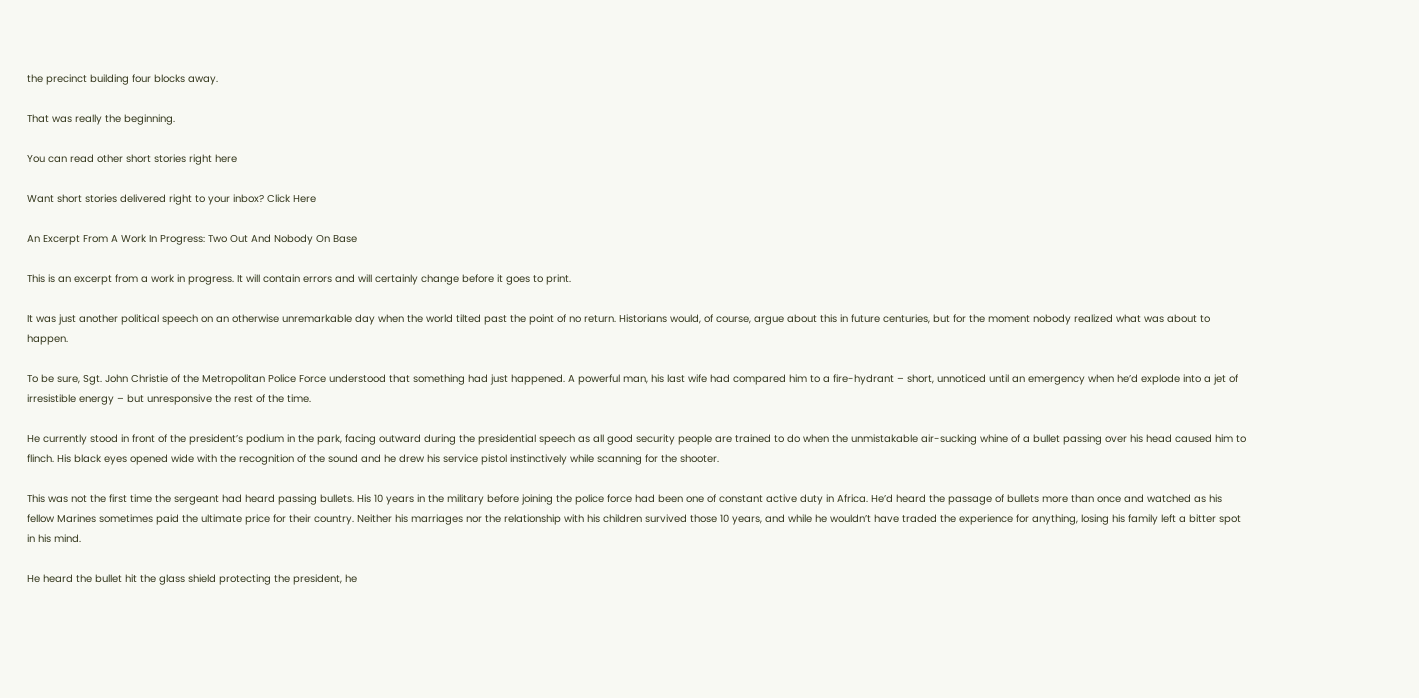the precinct building four blocks away.

That was really the beginning.

You can read other short stories right here

Want short stories delivered right to your inbox? Click Here

An Excerpt From A Work In Progress: Two Out And Nobody On Base

This is an excerpt from a work in progress. It will contain errors and will certainly change before it goes to print.

It was just another political speech on an otherwise unremarkable day when the world tilted past the point of no return. Historians would, of course, argue about this in future centuries, but for the moment nobody realized what was about to happen.

To be sure, Sgt. John Christie of the Metropolitan Police Force understood that something had just happened. A powerful man, his last wife had compared him to a fire-hydrant – short, unnoticed until an emergency when he’d explode into a jet of irresistible energy – but unresponsive the rest of the time.

He currently stood in front of the president’s podium in the park, facing outward during the presidential speech as all good security people are trained to do when the unmistakable air-sucking whine of a bullet passing over his head caused him to flinch. His black eyes opened wide with the recognition of the sound and he drew his service pistol instinctively while scanning for the shooter.

This was not the first time the sergeant had heard passing bullets. His 10 years in the military before joining the police force had been one of constant active duty in Africa. He’d heard the passage of bullets more than once and watched as his fellow Marines sometimes paid the ultimate price for their country. Neither his marriages nor the relationship with his children survived those 10 years, and while he wouldn’t have traded the experience for anything, losing his family left a bitter spot in his mind.

He heard the bullet hit the glass shield protecting the president, he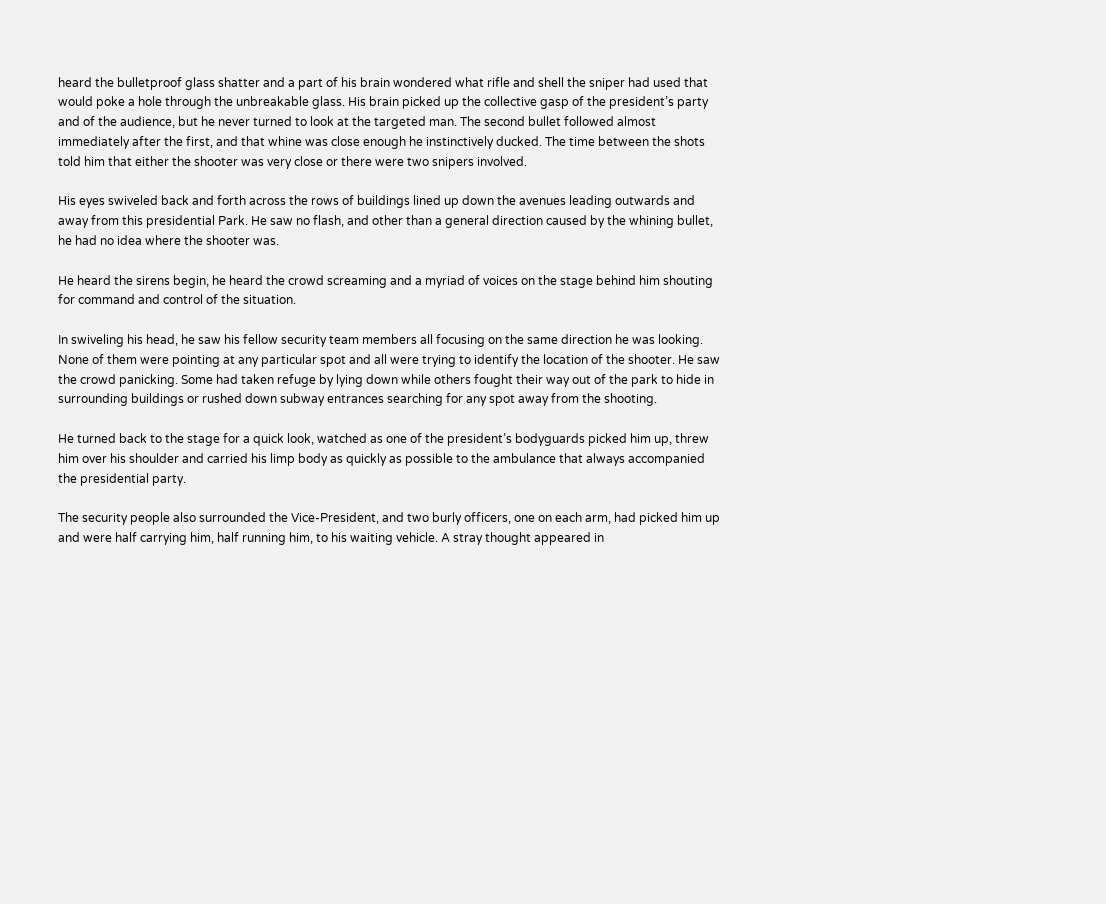heard the bulletproof glass shatter and a part of his brain wondered what rifle and shell the sniper had used that would poke a hole through the unbreakable glass. His brain picked up the collective gasp of the president’s party and of the audience, but he never turned to look at the targeted man. The second bullet followed almost immediately after the first, and that whine was close enough he instinctively ducked. The time between the shots told him that either the shooter was very close or there were two snipers involved.

His eyes swiveled back and forth across the rows of buildings lined up down the avenues leading outwards and away from this presidential Park. He saw no flash, and other than a general direction caused by the whining bullet, he had no idea where the shooter was.

He heard the sirens begin, he heard the crowd screaming and a myriad of voices on the stage behind him shouting for command and control of the situation.

In swiveling his head, he saw his fellow security team members all focusing on the same direction he was looking. None of them were pointing at any particular spot and all were trying to identify the location of the shooter. He saw the crowd panicking. Some had taken refuge by lying down while others fought their way out of the park to hide in surrounding buildings or rushed down subway entrances searching for any spot away from the shooting.

He turned back to the stage for a quick look, watched as one of the president’s bodyguards picked him up, threw him over his shoulder and carried his limp body as quickly as possible to the ambulance that always accompanied the presidential party.

The security people also surrounded the Vice-President, and two burly officers, one on each arm, had picked him up  and were half carrying him, half running him, to his waiting vehicle. A stray thought appeared in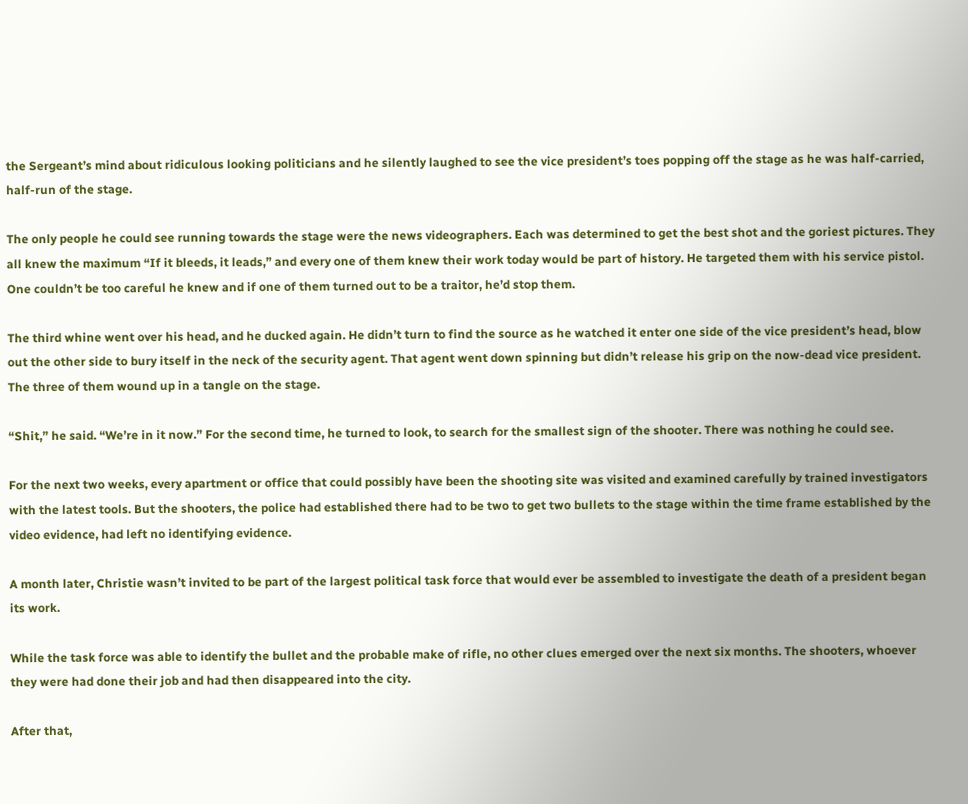the Sergeant’s mind about ridiculous looking politicians and he silently laughed to see the vice president’s toes popping off the stage as he was half-carried, half-run of the stage.

The only people he could see running towards the stage were the news videographers. Each was determined to get the best shot and the goriest pictures. They all knew the maximum “If it bleeds, it leads,” and every one of them knew their work today would be part of history. He targeted them with his service pistol. One couldn’t be too careful he knew and if one of them turned out to be a traitor, he’d stop them.

The third whine went over his head, and he ducked again. He didn’t turn to find the source as he watched it enter one side of the vice president’s head, blow out the other side to bury itself in the neck of the security agent. That agent went down spinning but didn’t release his grip on the now-dead vice president. The three of them wound up in a tangle on the stage.

“Shit,” he said. “We’re in it now.” For the second time, he turned to look, to search for the smallest sign of the shooter. There was nothing he could see.

For the next two weeks, every apartment or office that could possibly have been the shooting site was visited and examined carefully by trained investigators with the latest tools. But the shooters, the police had established there had to be two to get two bullets to the stage within the time frame established by the video evidence, had left no identifying evidence.

A month later, Christie wasn’t invited to be part of the largest political task force that would ever be assembled to investigate the death of a president began its work.

While the task force was able to identify the bullet and the probable make of rifle, no other clues emerged over the next six months. The shooters, whoever they were had done their job and had then disappeared into the city.

After that,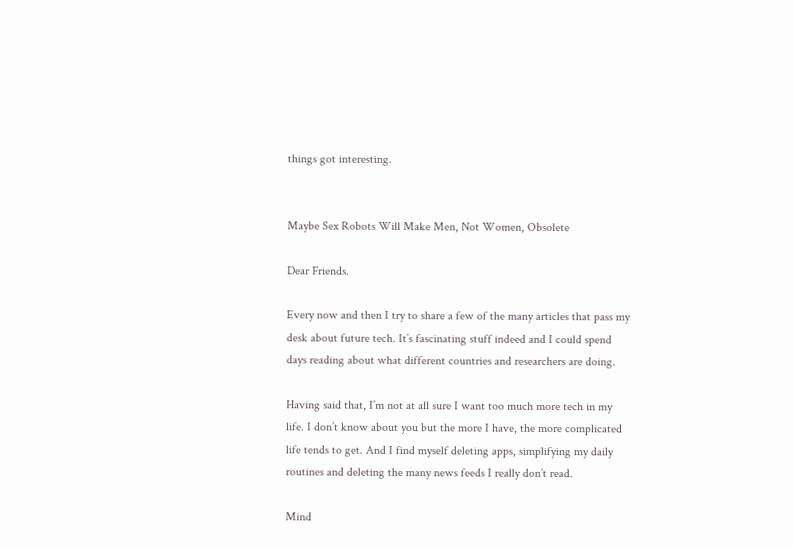things got interesting.


Maybe Sex Robots Will Make Men, Not Women, Obsolete

Dear Friends.

Every now and then I try to share a few of the many articles that pass my desk about future tech. It’s fascinating stuff indeed and I could spend days reading about what different countries and researchers are doing.

Having said that, I’m not at all sure I want too much more tech in my life. I don’t know about you but the more I have, the more complicated life tends to get. And I find myself deleting apps, simplifying my daily routines and deleting the many news feeds I really don’t read.

Mind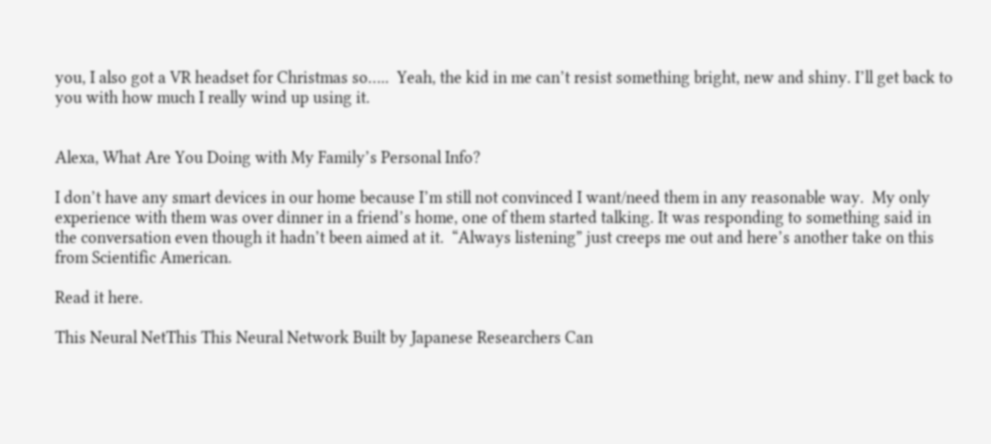you, I also got a VR headset for Christmas so…..  Yeah, the kid in me can’t resist something bright, new and shiny. I’ll get back to you with how much I really wind up using it.


Alexa, What Are You Doing with My Family’s Personal Info?

I don’t have any smart devices in our home because I’m still not convinced I want/need them in any reasonable way.  My only experience with them was over dinner in a friend’s home, one of them started talking. It was responding to something said in the conversation even though it hadn’t been aimed at it.  “Always listening” just creeps me out and here’s another take on this from Scientific American.

Read it here.

This Neural NetThis This Neural Network Built by Japanese Researchers Can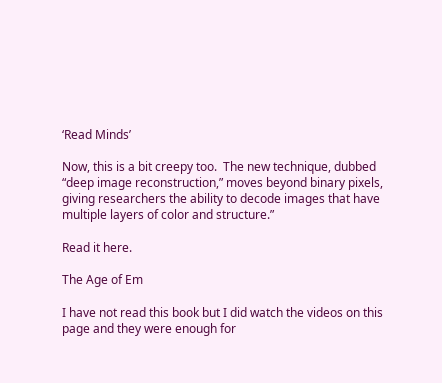‘Read Minds’

Now, this is a bit creepy too.  The new technique, dubbed “deep image reconstruction,” moves beyond binary pixels, giving researchers the ability to decode images that have multiple layers of color and structure.”

Read it here.

The Age of Em

I have not read this book but I did watch the videos on this page and they were enough for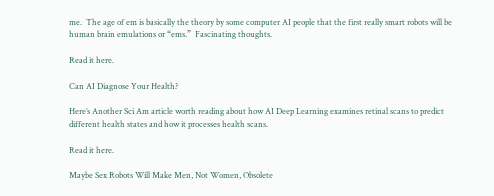me.  The age of em is basically the theory by some computer AI people that the first really smart robots will be human brain emulations or “ems.”  Fascinating thoughts.

Read it here.

Can AI Diagnose Your Health?

Here’s Another Sci Am article worth reading about how AI Deep Learning examines retinal scans to predict different health states and how it processes health scans.

Read it here.

Maybe Sex Robots Will Make Men, Not Women, Obsolete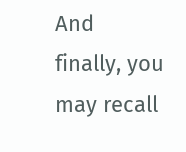And finally, you may recall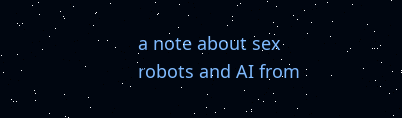a note about sex robots and AI from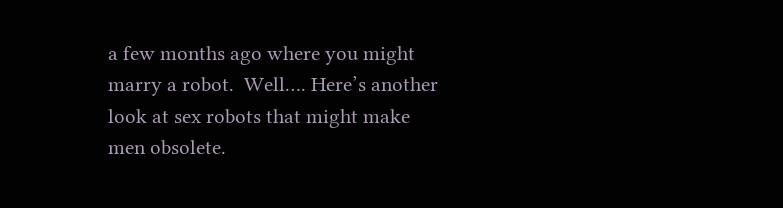a few months ago where you might marry a robot.  Well…. Here’s another look at sex robots that might make men obsolete.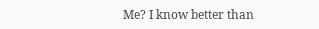Me? I know better than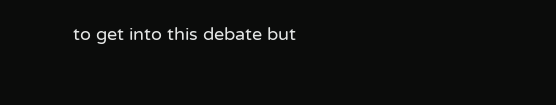to get into this debate but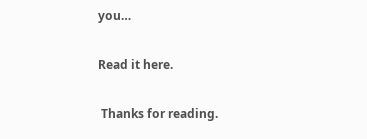you…

Read it here.

 Thanks for reading.